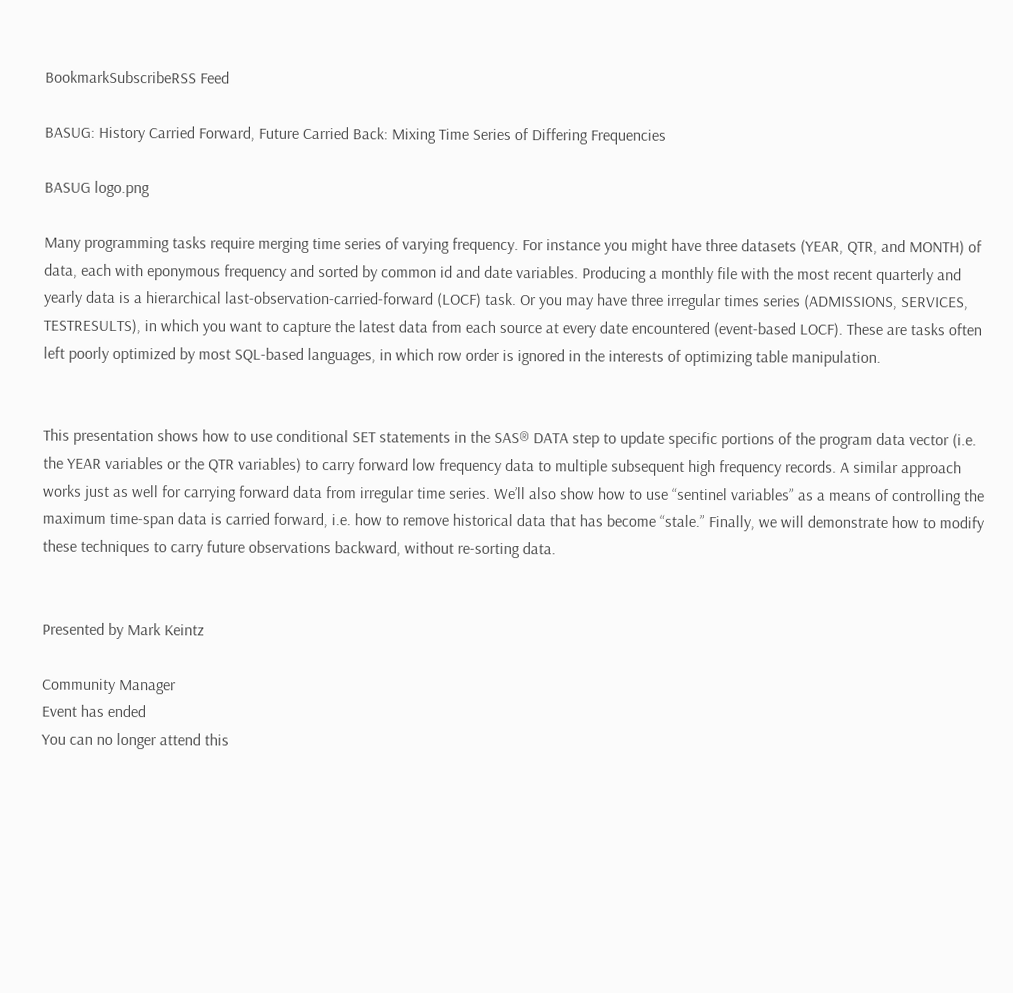BookmarkSubscribeRSS Feed

BASUG: History Carried Forward, Future Carried Back: Mixing Time Series of Differing Frequencies

BASUG logo.png

Many programming tasks require merging time series of varying frequency. For instance you might have three datasets (YEAR, QTR, and MONTH) of data, each with eponymous frequency and sorted by common id and date variables. Producing a monthly file with the most recent quarterly and yearly data is a hierarchical last-observation-carried-forward (LOCF) task. Or you may have three irregular times series (ADMISSIONS, SERVICES, TESTRESULTS), in which you want to capture the latest data from each source at every date encountered (event-based LOCF). These are tasks often left poorly optimized by most SQL-based languages, in which row order is ignored in the interests of optimizing table manipulation.


This presentation shows how to use conditional SET statements in the SAS® DATA step to update specific portions of the program data vector (i.e. the YEAR variables or the QTR variables) to carry forward low frequency data to multiple subsequent high frequency records. A similar approach works just as well for carrying forward data from irregular time series. We’ll also show how to use “sentinel variables” as a means of controlling the maximum time-span data is carried forward, i.e. how to remove historical data that has become “stale.” Finally, we will demonstrate how to modify these techniques to carry future observations backward, without re-sorting data.


Presented by Mark Keintz

Community Manager
Event has ended
You can no longer attend this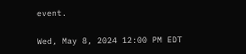event.

Wed, May 8, 2024 12:00 PM EDT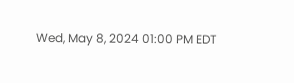Wed, May 8, 2024 01:00 PM EDT